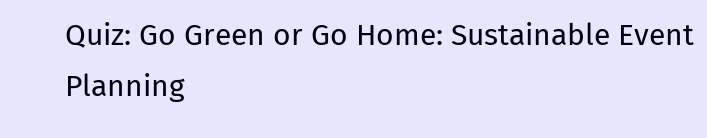Quiz: Go Green or Go Home: Sustainable Event Planning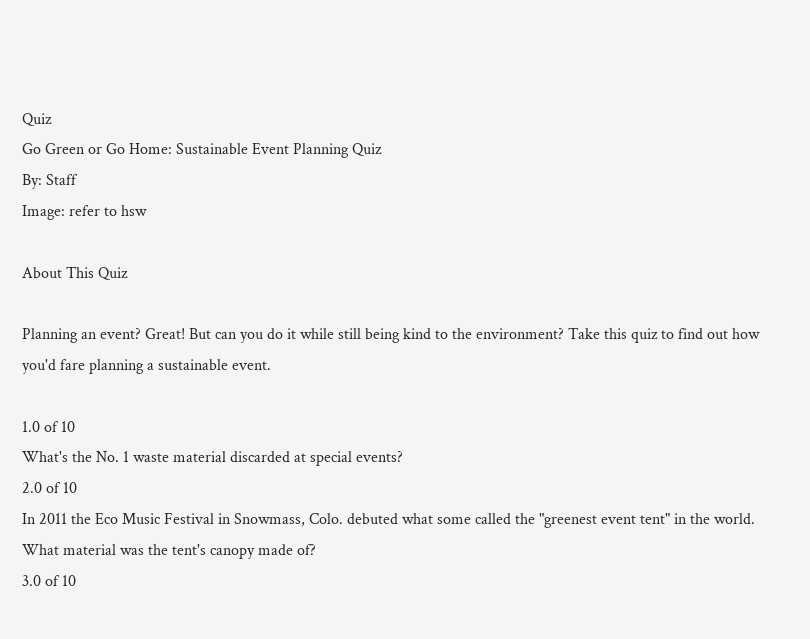Quiz
Go Green or Go Home: Sustainable Event Planning Quiz
By: Staff
Image: refer to hsw

About This Quiz

Planning an event? Great! But can you do it while still being kind to the environment? Take this quiz to find out how you'd fare planning a sustainable event.

1.0 of 10
What's the No. 1 waste material discarded at special events?
2.0 of 10
In 2011 the Eco Music Festival in Snowmass, Colo. debuted what some called the "greenest event tent" in the world. What material was the tent's canopy made of?
3.0 of 10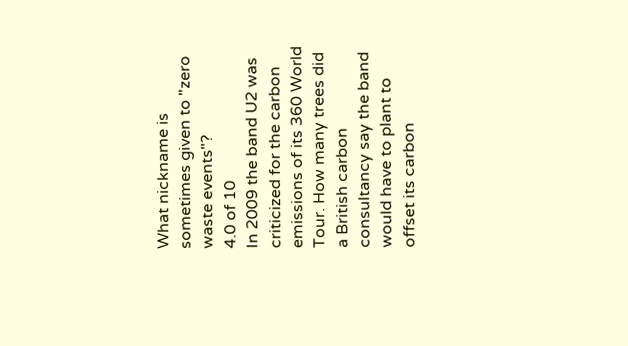What nickname is sometimes given to "zero waste events"?
4.0 of 10
In 2009 the band U2 was criticized for the carbon emissions of its 360 World Tour. How many trees did a British carbon consultancy say the band would have to plant to offset its carbon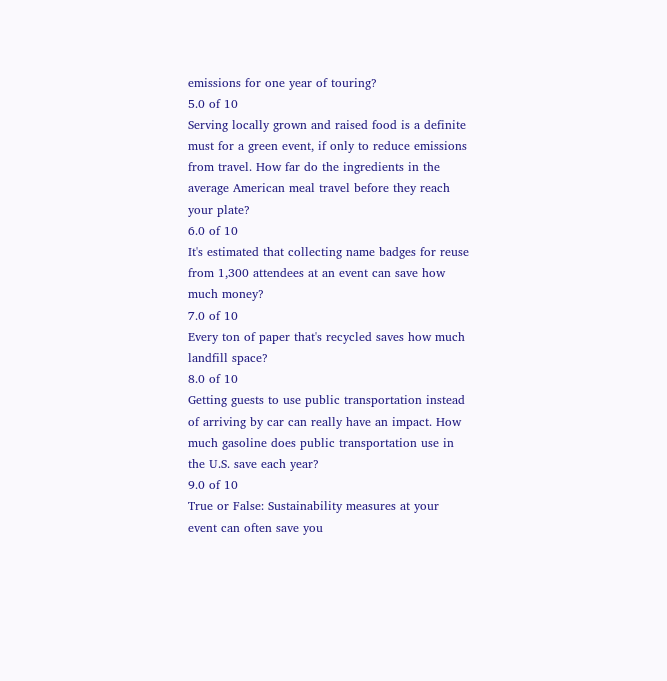emissions for one year of touring?
5.0 of 10
Serving locally grown and raised food is a definite must for a green event, if only to reduce emissions from travel. How far do the ingredients in the average American meal travel before they reach your plate?
6.0 of 10
It's estimated that collecting name badges for reuse from 1,300 attendees at an event can save how much money?
7.0 of 10
Every ton of paper that's recycled saves how much landfill space?
8.0 of 10
Getting guests to use public transportation instead of arriving by car can really have an impact. How much gasoline does public transportation use in the U.S. save each year?
9.0 of 10
True or False: Sustainability measures at your event can often save you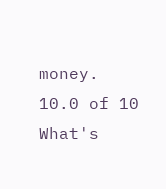money.
10.0 of 10
What's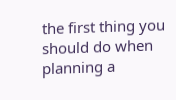the first thing you should do when planning a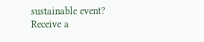sustainable event?
Receive a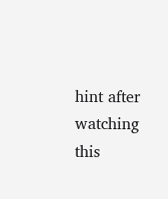hint after watching this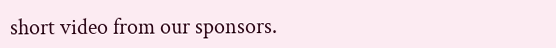short video from our sponsors.